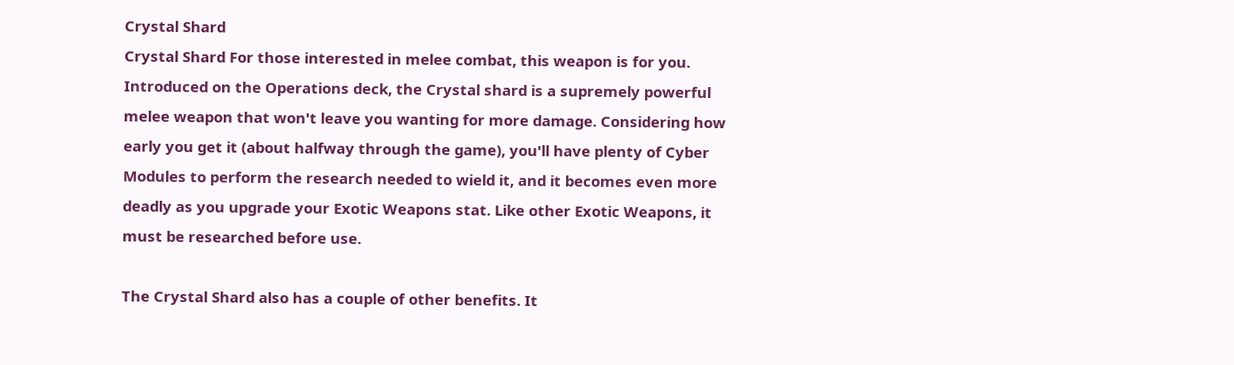Crystal Shard
Crystal Shard For those interested in melee combat, this weapon is for you. Introduced on the Operations deck, the Crystal shard is a supremely powerful melee weapon that won't leave you wanting for more damage. Considering how early you get it (about halfway through the game), you'll have plenty of Cyber Modules to perform the research needed to wield it, and it becomes even more deadly as you upgrade your Exotic Weapons stat. Like other Exotic Weapons, it must be researched before use.

The Crystal Shard also has a couple of other benefits. It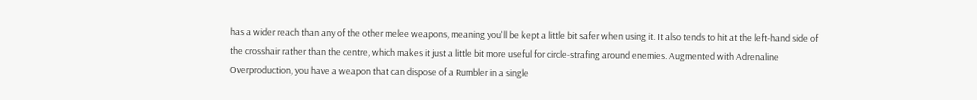has a wider reach than any of the other melee weapons, meaning you'll be kept a little bit safer when using it. It also tends to hit at the left-hand side of the crosshair rather than the centre, which makes it just a little bit more useful for circle-strafing around enemies. Augmented with Adrenaline Overproduction, you have a weapon that can dispose of a Rumbler in a single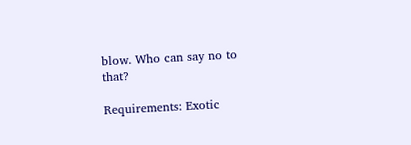blow. Who can say no to that?

Requirements: Exotic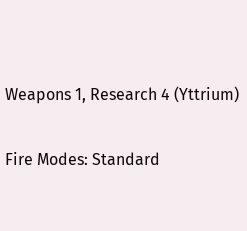Weapons 1, Research 4 (Yttrium)

Fire Modes: Standard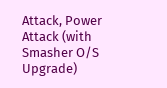Attack, Power Attack (with Smasher O/S Upgrade)